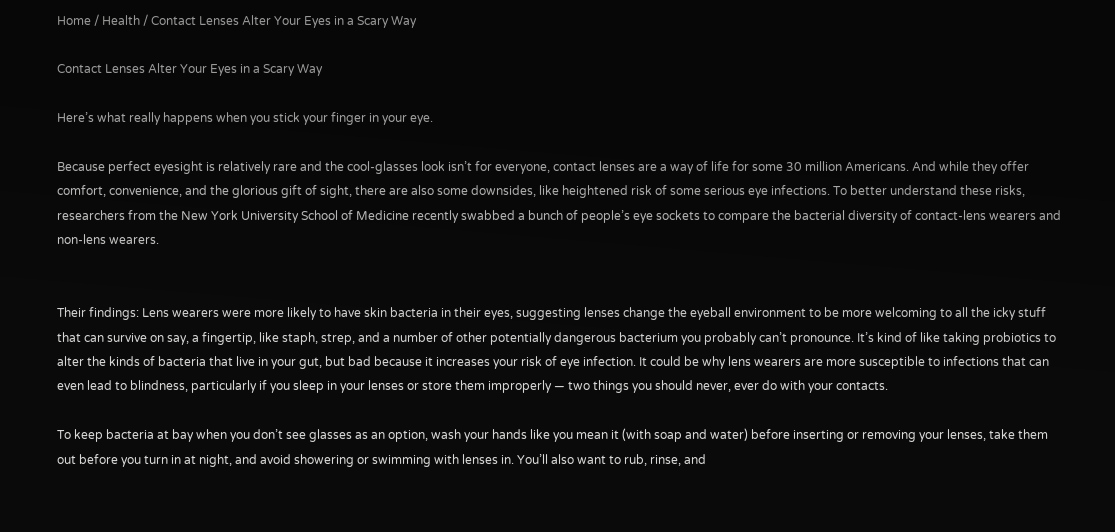Home / Health / Contact Lenses Alter Your Eyes in a Scary Way

Contact Lenses Alter Your Eyes in a Scary Way

Here’s what really happens when you stick your finger in your eye.

Because perfect eyesight is relatively rare and the cool-glasses look isn’t for everyone, contact lenses are a way of life for some 30 million Americans. And while they offer comfort, convenience, and the glorious gift of sight, there are also some downsides, like heightened risk of some serious eye infections. To better understand these risks, researchers from the New York University School of Medicine recently swabbed a bunch of people’s eye sockets to compare the bacterial diversity of contact-lens wearers and non-lens wearers.


Their findings: Lens wearers were more likely to have skin bacteria in their eyes, suggesting lenses change the eyeball environment to be more welcoming to all the icky stuff that can survive on say, a fingertip, like staph, strep, and a number of other potentially dangerous bacterium you probably can’t pronounce. It’s kind of like taking probiotics to alter the kinds of bacteria that live in your gut, but bad because it increases your risk of eye infection. It could be why lens wearers are more susceptible to infections that can even lead to blindness, particularly if you sleep in your lenses or store them improperly — two things you should never, ever do with your contacts.

To keep bacteria at bay when you don’t see glasses as an option, wash your hands like you mean it (with soap and water) before inserting or removing your lenses, take them out before you turn in at night, and avoid showering or swimming with lenses in. You’ll also want to rub, rinse, and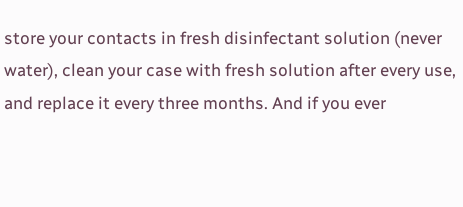store your contacts in fresh disinfectant solution (never water), clean your case with fresh solution after every use, and replace it every three months. And if you ever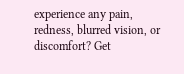experience any pain, redness, blurred vision, or discomfort? Get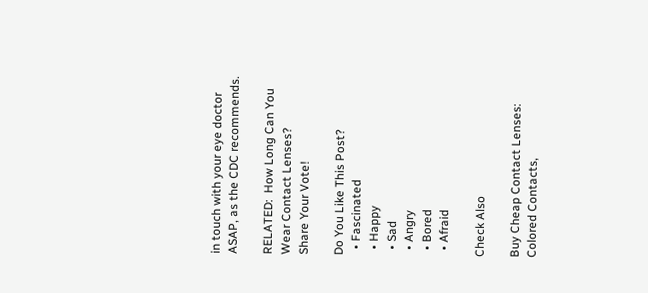in touch with your eye doctor ASAP, as the CDC recommends.

RELATED:  How Long Can You Wear Contact Lenses?
Share Your Vote!

Do You Like This Post?
  • Fascinated
  • Happy
  • Sad
  • Angry
  • Bored
  • Afraid

Check Also

Buy Cheap Contact Lenses: Colored Contacts,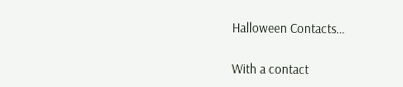Halloween Contacts…

With a contact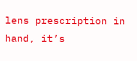lens prescription in hand, it’s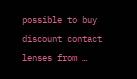possible to buy discount contact lenses from …